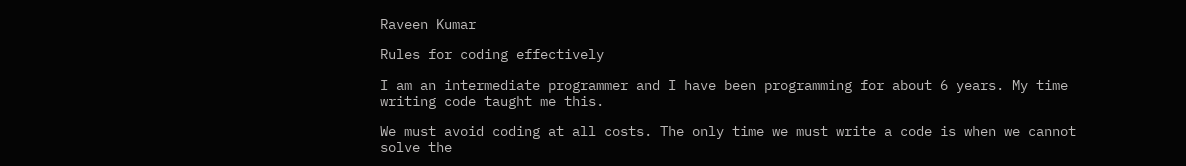Raveen Kumar

Rules for coding effectively

I am an intermediate programmer and I have been programming for about 6 years. My time writing code taught me this.

We must avoid coding at all costs. The only time we must write a code is when we cannot solve the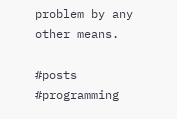problem by any other means.

#posts #programming